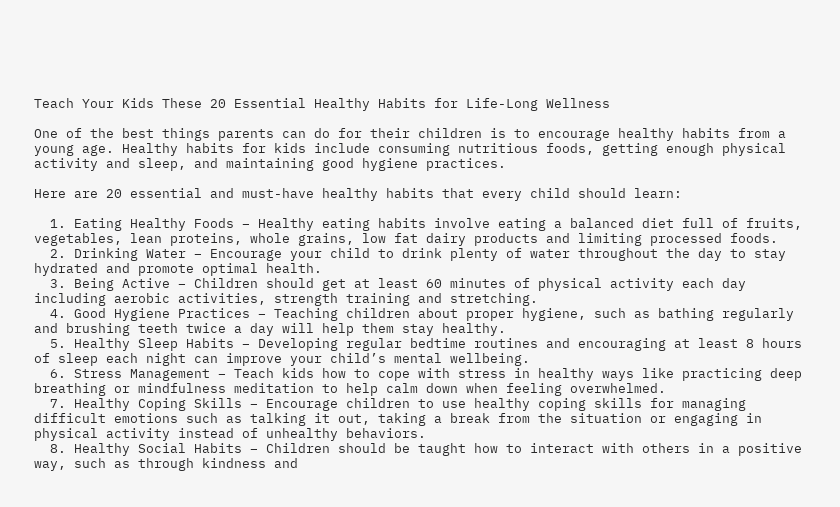Teach Your Kids These 20 Essential Healthy Habits for Life-Long Wellness

One of the best things parents can do for their children is to encourage healthy habits from a young age. Healthy habits for kids include consuming nutritious foods, getting enough physical activity and sleep, and maintaining good hygiene practices.

Here are 20 essential and must-have healthy habits that every child should learn:

  1. Eating Healthy Foods – Healthy eating habits involve eating a balanced diet full of fruits, vegetables, lean proteins, whole grains, low fat dairy products and limiting processed foods.
  2. Drinking Water – Encourage your child to drink plenty of water throughout the day to stay hydrated and promote optimal health.
  3. Being Active – Children should get at least 60 minutes of physical activity each day including aerobic activities, strength training and stretching.
  4. Good Hygiene Practices – Teaching children about proper hygiene, such as bathing regularly and brushing teeth twice a day will help them stay healthy.
  5. Healthy Sleep Habits – Developing regular bedtime routines and encouraging at least 8 hours of sleep each night can improve your child’s mental wellbeing.
  6. Stress Management – Teach kids how to cope with stress in healthy ways like practicing deep breathing or mindfulness meditation to help calm down when feeling overwhelmed.
  7. Healthy Coping Skills – Encourage children to use healthy coping skills for managing difficult emotions such as talking it out, taking a break from the situation or engaging in physical activity instead of unhealthy behaviors.
  8. Healthy Social Habits – Children should be taught how to interact with others in a positive way, such as through kindness and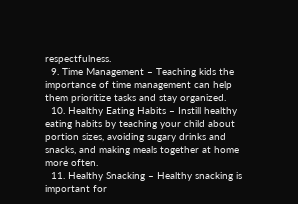respectfulness.
  9. Time Management – Teaching kids the importance of time management can help them prioritize tasks and stay organized.
  10. Healthy Eating Habits – Instill healthy eating habits by teaching your child about portion sizes, avoiding sugary drinks and snacks, and making meals together at home more often.
  11. Healthy Snacking – Healthy snacking is important for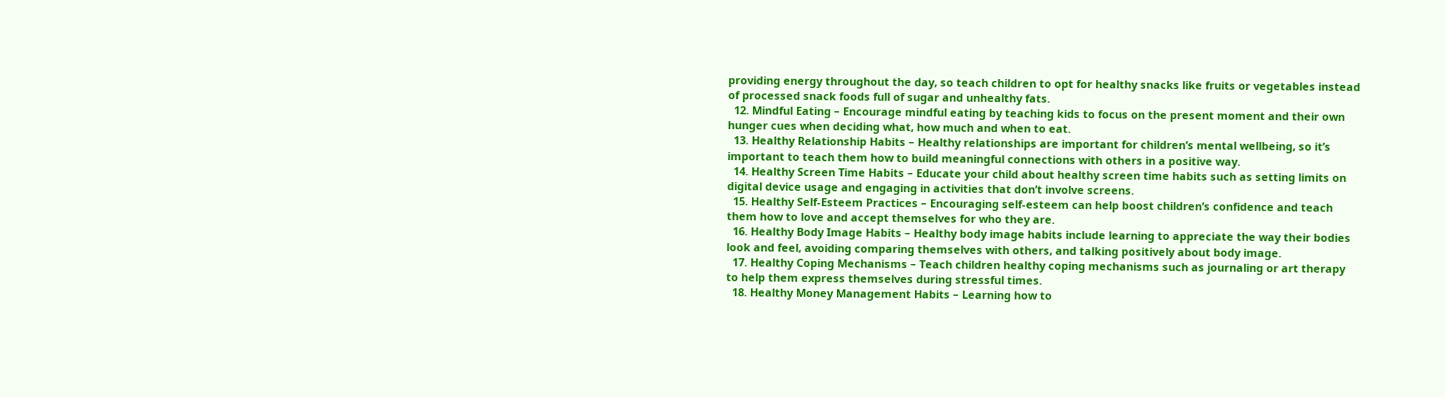providing energy throughout the day, so teach children to opt for healthy snacks like fruits or vegetables instead of processed snack foods full of sugar and unhealthy fats.
  12. Mindful Eating – Encourage mindful eating by teaching kids to focus on the present moment and their own hunger cues when deciding what, how much and when to eat.
  13. Healthy Relationship Habits – Healthy relationships are important for children’s mental wellbeing, so it’s important to teach them how to build meaningful connections with others in a positive way.
  14. Healthy Screen Time Habits – Educate your child about healthy screen time habits such as setting limits on digital device usage and engaging in activities that don’t involve screens.
  15. Healthy Self-Esteem Practices – Encouraging self-esteem can help boost children’s confidence and teach them how to love and accept themselves for who they are.
  16. Healthy Body Image Habits – Healthy body image habits include learning to appreciate the way their bodies look and feel, avoiding comparing themselves with others, and talking positively about body image.
  17. Healthy Coping Mechanisms – Teach children healthy coping mechanisms such as journaling or art therapy to help them express themselves during stressful times.
  18. Healthy Money Management Habits – Learning how to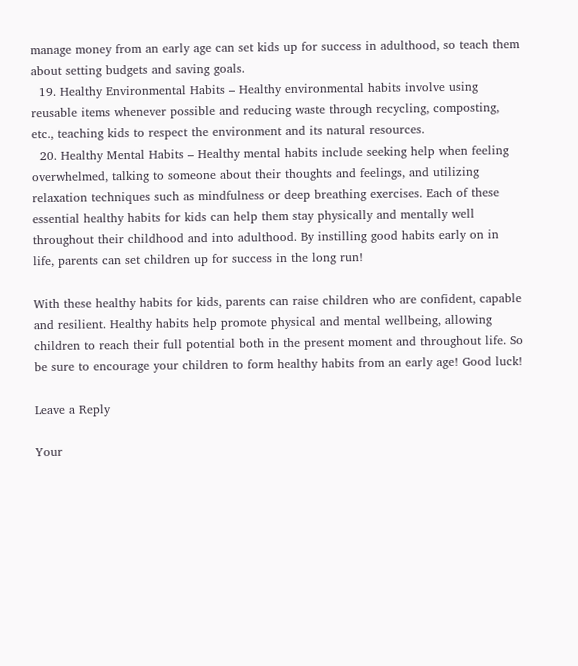manage money from an early age can set kids up for success in adulthood, so teach them about setting budgets and saving goals.
  19. Healthy Environmental Habits – Healthy environmental habits involve using reusable items whenever possible and reducing waste through recycling, composting, etc., teaching kids to respect the environment and its natural resources.
  20. Healthy Mental Habits – Healthy mental habits include seeking help when feeling overwhelmed, talking to someone about their thoughts and feelings, and utilizing relaxation techniques such as mindfulness or deep breathing exercises. Each of these essential healthy habits for kids can help them stay physically and mentally well throughout their childhood and into adulthood. By instilling good habits early on in life, parents can set children up for success in the long run!

With these healthy habits for kids, parents can raise children who are confident, capable and resilient. Healthy habits help promote physical and mental wellbeing, allowing children to reach their full potential both in the present moment and throughout life. So be sure to encourage your children to form healthy habits from an early age! Good luck!

Leave a Reply

Your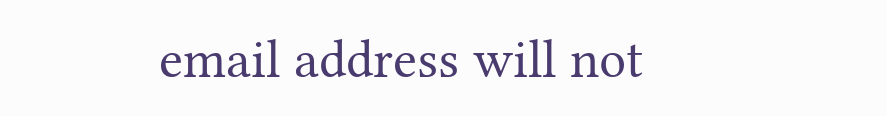email address will not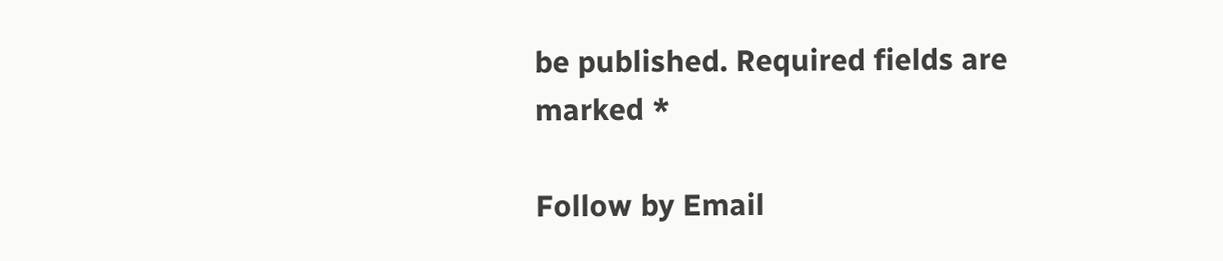be published. Required fields are marked *

Follow by Email